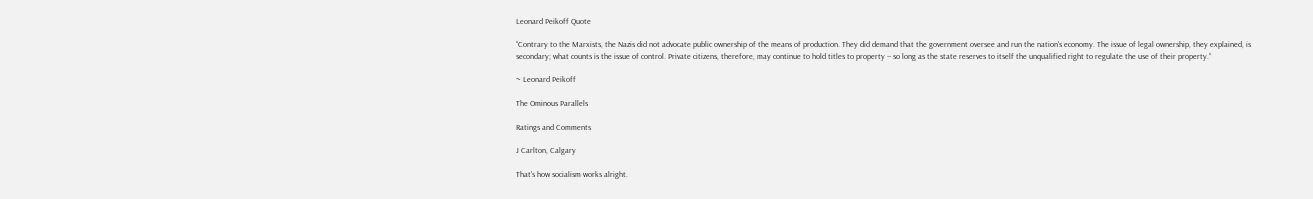Leonard Peikoff Quote

“Contrary to the Marxists, the Nazis did not advocate public ownership of the means of production. They did demand that the government oversee and run the nation's economy. The issue of legal ownership, they explained, is secondary; what counts is the issue of control. Private citizens, therefore, may continue to hold titles to property -- so long as the state reserves to itself the unqualified right to regulate the use of their property.”

~ Leonard Peikoff

The Ominous Parallels

Ratings and Comments

J Carlton, Calgary

That's how socialism works alright.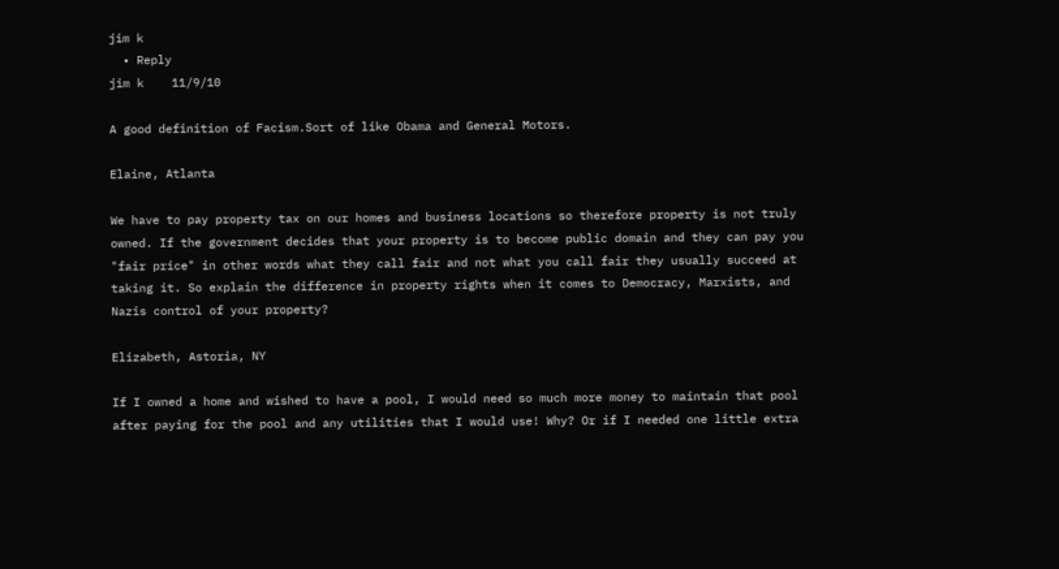jim k
  • Reply
jim k    11/9/10

A good definition of Facism.Sort of like Obama and General Motors.

Elaine, Atlanta

We have to pay property tax on our homes and business locations so therefore property is not truly owned. If the government decides that your property is to become public domain and they can pay you "fair price" in other words what they call fair and not what you call fair they usually succeed at taking it. So explain the difference in property rights when it comes to Democracy, Marxists, and Nazis control of your property?

Elizabeth, Astoria, NY

If I owned a home and wished to have a pool, I would need so much more money to maintain that pool after paying for the pool and any utilities that I would use! Why? Or if I needed one little extra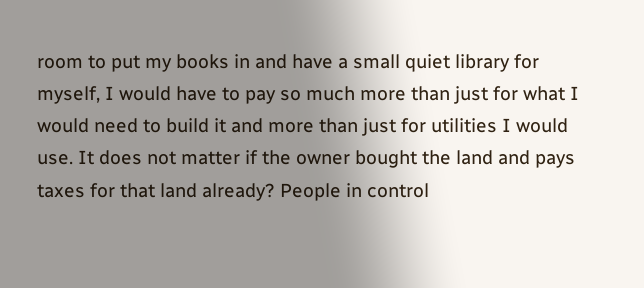room to put my books in and have a small quiet library for myself, I would have to pay so much more than just for what I would need to build it and more than just for utilities I would use. It does not matter if the owner bought the land and pays taxes for that land already? People in control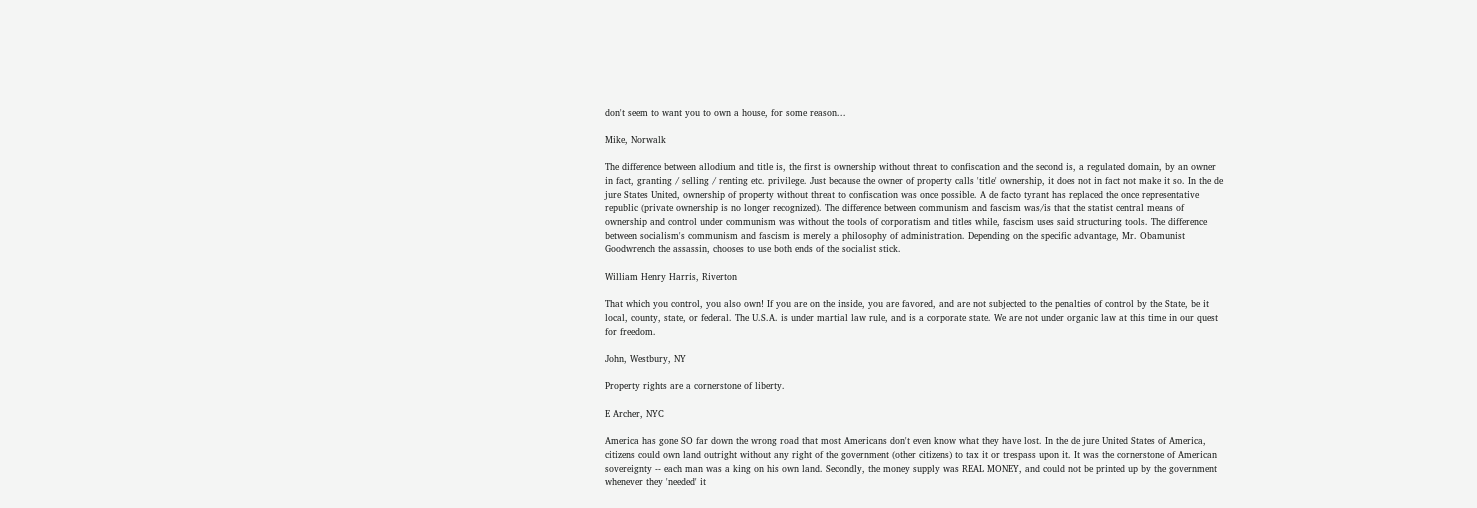don't seem to want you to own a house, for some reason...

Mike, Norwalk

The difference between allodium and title is, the first is ownership without threat to confiscation and the second is, a regulated domain, by an owner in fact, granting / selling / renting etc. privilege. Just because the owner of property calls 'title' ownership, it does not in fact not make it so. In the de jure States United, ownership of property without threat to confiscation was once possible. A de facto tyrant has replaced the once representative republic (private ownership is no longer recognized). The difference between communism and fascism was/is that the statist central means of ownership and control under communism was without the tools of corporatism and titles while, fascism uses said structuring tools. The difference between socialism's communism and fascism is merely a philosophy of administration. Depending on the specific advantage, Mr. Obamunist Goodwrench the assassin, chooses to use both ends of the socialist stick.

William Henry Harris, Riverton

That which you control, you also own! If you are on the inside, you are favored, and are not subjected to the penalties of control by the State, be it local, county, state, or federal. The U.S.A. is under martial law rule, and is a corporate state. We are not under organic law at this time in our quest for freedom.

John, Westbury, NY

Property rights are a cornerstone of liberty.

E Archer, NYC

America has gone SO far down the wrong road that most Americans don't even know what they have lost. In the de jure United States of America, citizens could own land outright without any right of the government (other citizens) to tax it or trespass upon it. It was the cornerstone of American sovereignty -- each man was a king on his own land. Secondly, the money supply was REAL MONEY, and could not be printed up by the government whenever they 'needed' it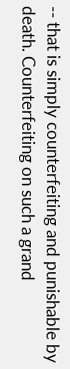-- that is simply counterfeiting and punishable by death. Counterfeiting on such a grand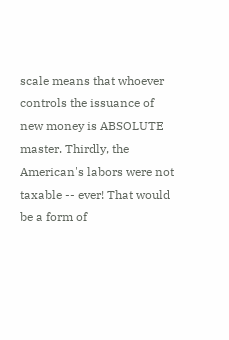scale means that whoever controls the issuance of new money is ABSOLUTE master. Thirdly, the American's labors were not taxable -- ever! That would be a form of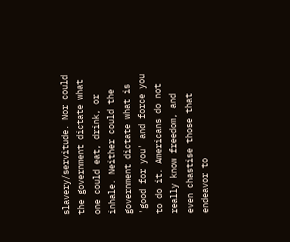slavery/servitude. Nor could the government dictate what one could eat, drink, or inhale. Neither could the government dictate what is 'good for you' and force you to do it. Americans do not really know freedom, and even chastise those that endeavor to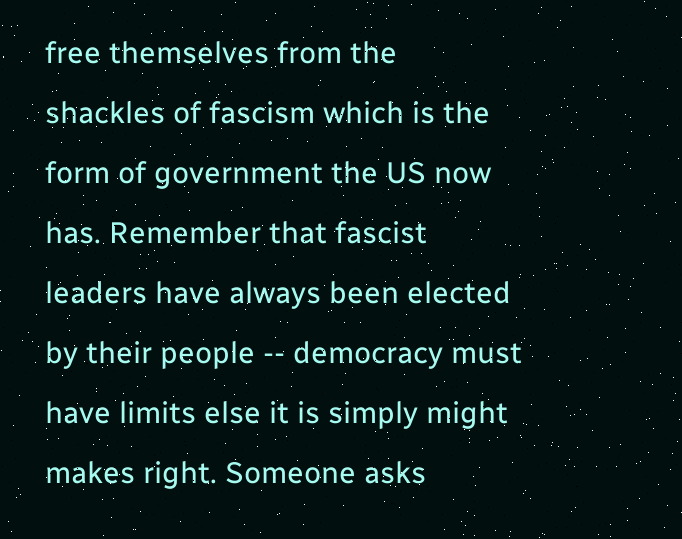free themselves from the shackles of fascism which is the form of government the US now has. Remember that fascist leaders have always been elected by their people -- democracy must have limits else it is simply might makes right. Someone asks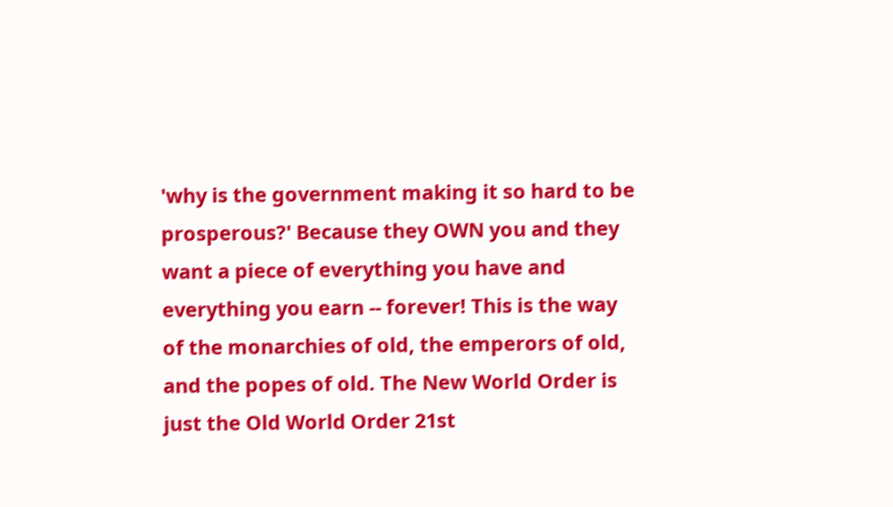'why is the government making it so hard to be prosperous?' Because they OWN you and they want a piece of everything you have and everything you earn -- forever! This is the way of the monarchies of old, the emperors of old, and the popes of old. The New World Order is just the Old World Order 21st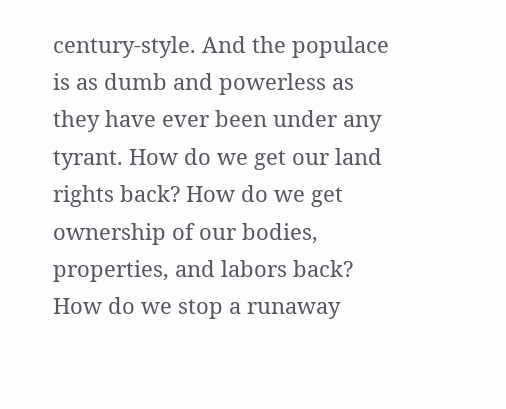century-style. And the populace is as dumb and powerless as they have ever been under any tyrant. How do we get our land rights back? How do we get ownership of our bodies, properties, and labors back? How do we stop a runaway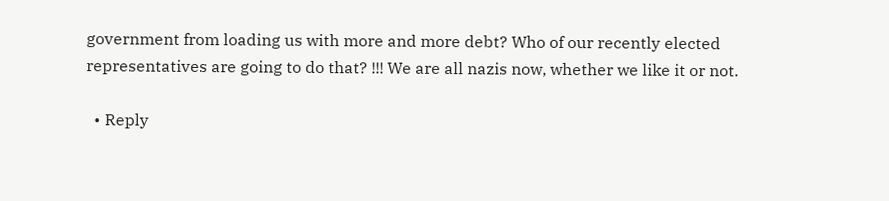government from loading us with more and more debt? Who of our recently elected representatives are going to do that? !!! We are all nazis now, whether we like it or not.

  • Reply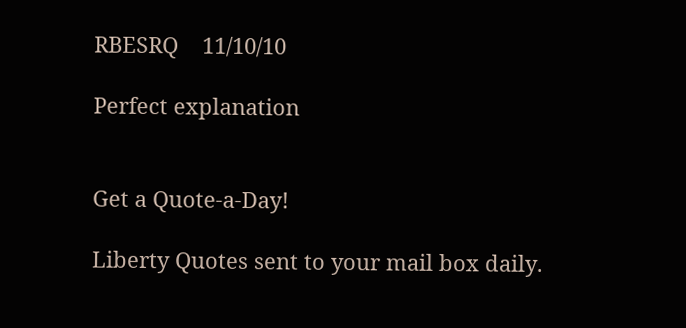RBESRQ    11/10/10

Perfect explanation


Get a Quote-a-Day!

Liberty Quotes sent to your mail box daily.